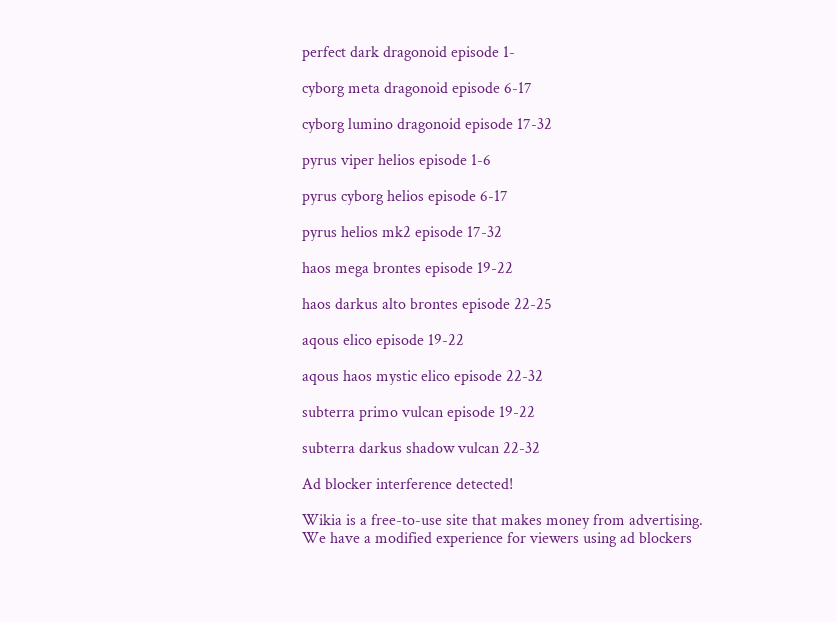perfect dark dragonoid episode 1-

cyborg meta dragonoid episode 6-17

cyborg lumino dragonoid episode 17-32

pyrus viper helios episode 1-6

pyrus cyborg helios episode 6-17

pyrus helios mk2 episode 17-32

haos mega brontes episode 19-22

haos darkus alto brontes episode 22-25

aqous elico episode 19-22

aqous haos mystic elico episode 22-32

subterra primo vulcan episode 19-22

subterra darkus shadow vulcan 22-32

Ad blocker interference detected!

Wikia is a free-to-use site that makes money from advertising. We have a modified experience for viewers using ad blockers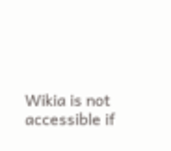Wikia is not accessible if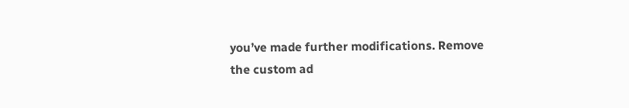you’ve made further modifications. Remove the custom ad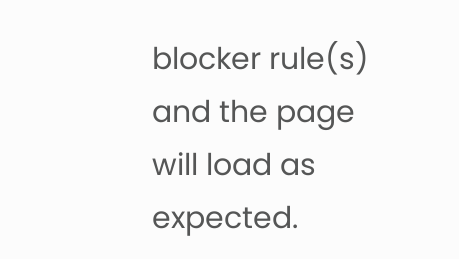blocker rule(s) and the page will load as expected.